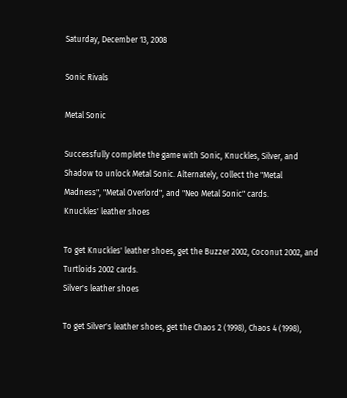Saturday, December 13, 2008

Sonic Rivals

Metal Sonic

Successfully complete the game with Sonic, Knuckles, Silver, and Shadow to unlock Metal Sonic. Alternately, collect the "Metal Madness", "Metal Overlord", and "Neo Metal Sonic" cards.
Knuckles' leather shoes

To get Knuckles' leather shoes, get the Buzzer 2002, Coconut 2002, and Turtloids 2002 cards.
Silver's leather shoes

To get Silver's leather shoes, get the Chaos 2 (1998), Chaos 4 (1998),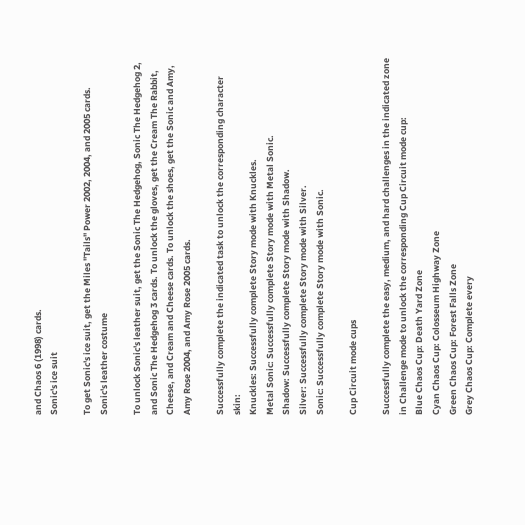and Chaos 6 (1998) cards.
Sonic's ice suit

To get Sonic's ice suit, get the Miles "Tails" Power 2002, 2004, and 2005 cards.
Sonic's leather costume

To unlock Sonic's leather suit, get the Sonic The Hedgehog, Sonic The Hedgehog 2, and Sonic The Hedgehog 3 cards. To unlock the gloves, get the Cream The Rabbit, Cheese, and Cream and Cheese cards. To unlock the shoes, get the Sonic and Amy, Amy Rose 2004, and Amy Rose 2005 cards.

Successfully complete the indicated task to unlock the corresponding character skin:
Knuckles: Successfully complete Story mode with Knuckles.
Metal Sonic: Successfully complete Story mode with Metal Sonic.
Shadow: Successfully complete Story mode with Shadow.
Silver: Successfully complete Story mode with Silver.
Sonic: Successfully complete Story mode with Sonic.

Cup Circuit mode cups

Successfully complete the easy, medium, and hard challenges in the indicated zone in Challenge mode to unlock the corresponding Cup Circuit mode cup:
Blue Chaos Cup: Death Yard Zone
Cyan Chaos Cup: Colosseum Highway Zone
Green Chaos Cup: Forest Falls Zone
Grey Chaos Cup: Complete every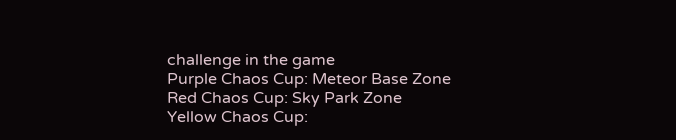challenge in the game
Purple Chaos Cup: Meteor Base Zone
Red Chaos Cup: Sky Park Zone
Yellow Chaos Cup: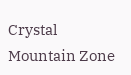Crystal Mountain Zone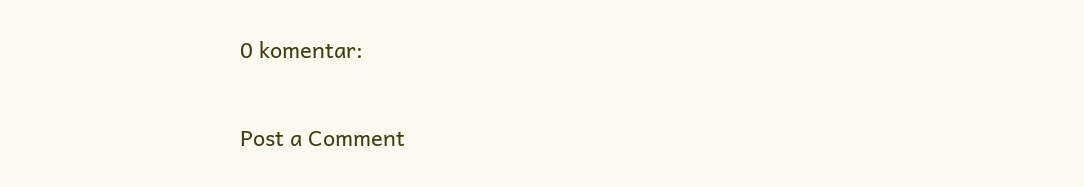0 komentar:

Post a Comment